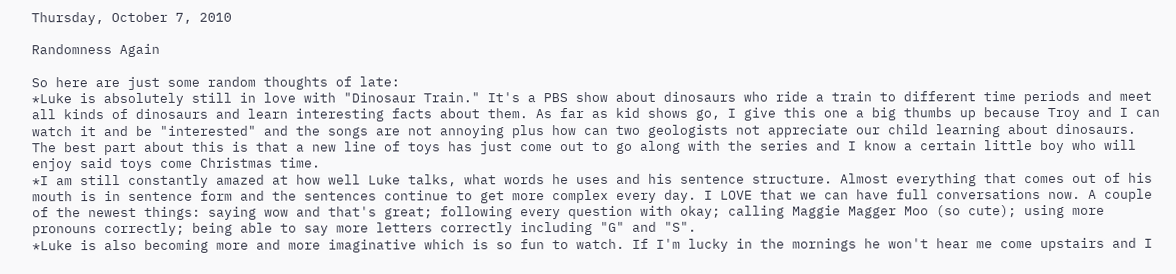Thursday, October 7, 2010

Randomness Again

So here are just some random thoughts of late:
*Luke is absolutely still in love with "Dinosaur Train." It's a PBS show about dinosaurs who ride a train to different time periods and meet all kinds of dinosaurs and learn interesting facts about them. As far as kid shows go, I give this one a big thumbs up because Troy and I can watch it and be "interested" and the songs are not annoying plus how can two geologists not appreciate our child learning about dinosaurs. The best part about this is that a new line of toys has just come out to go along with the series and I know a certain little boy who will enjoy said toys come Christmas time.
*I am still constantly amazed at how well Luke talks, what words he uses and his sentence structure. Almost everything that comes out of his mouth is in sentence form and the sentences continue to get more complex every day. I LOVE that we can have full conversations now. A couple of the newest things: saying wow and that's great; following every question with okay; calling Maggie Magger Moo (so cute); using more pronouns correctly; being able to say more letters correctly including "G" and "S".
*Luke is also becoming more and more imaginative which is so fun to watch. If I'm lucky in the mornings he won't hear me come upstairs and I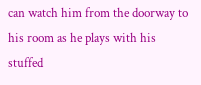can watch him from the doorway to his room as he plays with his stuffed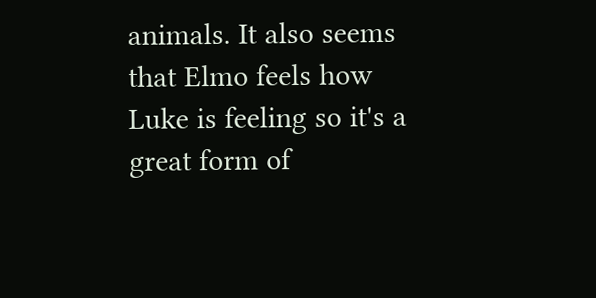animals. It also seems that Elmo feels how Luke is feeling so it's a great form of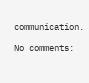communication.

No comments: